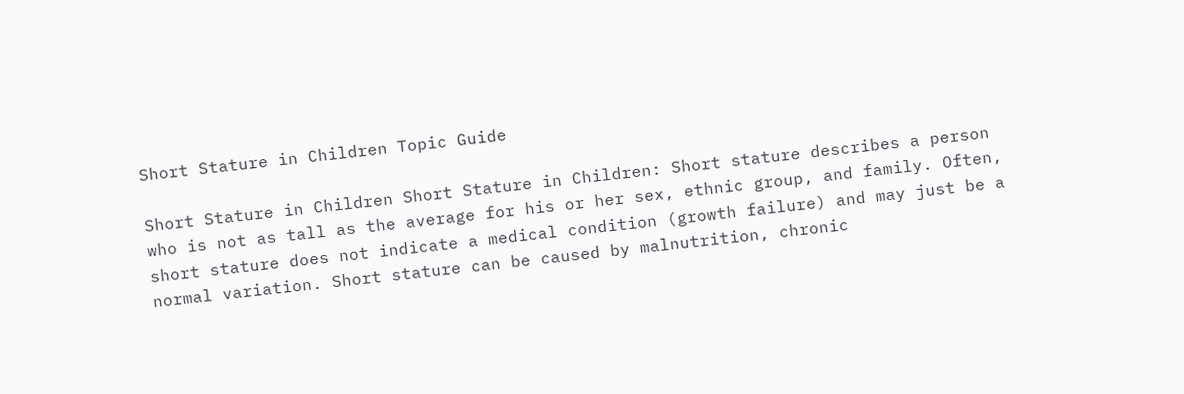Short Stature in Children Topic Guide

Short Stature in Children Short Stature in Children: Short stature describes a person who is not as tall as the average for his or her sex, ethnic group, and family. Often, short stature does not indicate a medical condition (growth failure) and may just be a normal variation. Short stature can be caused by malnutrition, chronic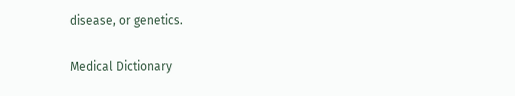disease, or genetics.

Medical Dictionary